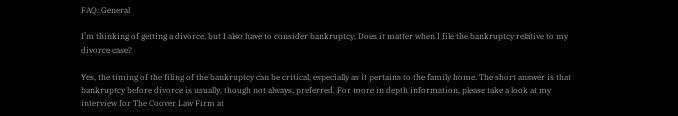FAQ: General

I’m thinking of getting a divorce, but I also have to consider bankruptcy. Does it matter when I file the bankruptcy relative to my divorce case?

Yes, the timing of the filing of the bankruptcy can be critical, especially as it pertains to the family home. The short answer is that bankruptcy before divorce is usually, though not always, preferred. For more in depth information, please take a look at my interview for The Coover Law Firm at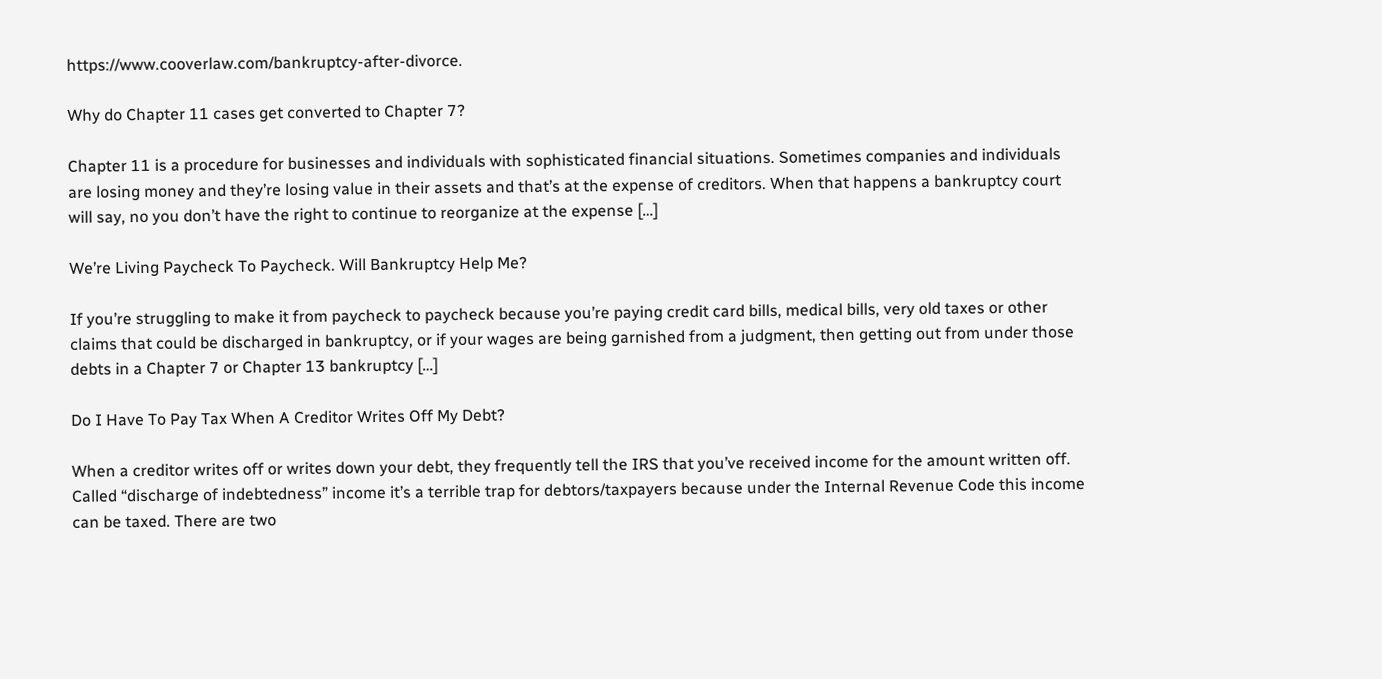https://www.cooverlaw.com/bankruptcy-after-divorce.

Why do Chapter 11 cases get converted to Chapter 7?

Chapter 11 is a procedure for businesses and individuals with sophisticated financial situations. Sometimes companies and individuals are losing money and they’re losing value in their assets and that’s at the expense of creditors. When that happens a bankruptcy court will say, no you don’t have the right to continue to reorganize at the expense […]

We’re Living Paycheck To Paycheck. Will Bankruptcy Help Me?

If you’re struggling to make it from paycheck to paycheck because you’re paying credit card bills, medical bills, very old taxes or other claims that could be discharged in bankruptcy, or if your wages are being garnished from a judgment, then getting out from under those debts in a Chapter 7 or Chapter 13 bankruptcy […]

Do I Have To Pay Tax When A Creditor Writes Off My Debt?

When a creditor writes off or writes down your debt, they frequently tell the IRS that you’ve received income for the amount written off. Called “discharge of indebtedness” income it’s a terrible trap for debtors/taxpayers because under the Internal Revenue Code this income can be taxed. There are two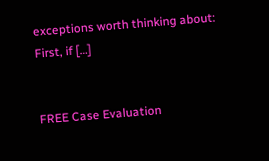exceptions worth thinking about: First, if […]


FREE Case Evaluation